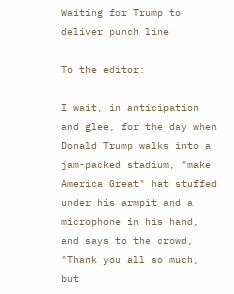Waiting for Trump to deliver punch line

To the editor:

I wait, in anticipation and glee, for the day when Donald Trump walks into a jam-packed stadium, "make America Great" hat stuffed under his armpit and a microphone in his hand, and says to the crowd, "Thank you all so much, but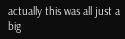actually this was all just a big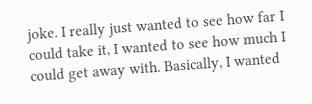joke. I really just wanted to see how far I could take it, I wanted to see how much I could get away with. Basically, I wanted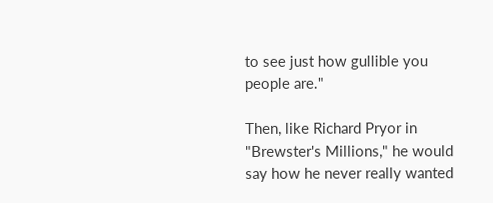to see just how gullible you people are."

Then, like Richard Pryor in "Brewster's Millions," he would say how he never really wanted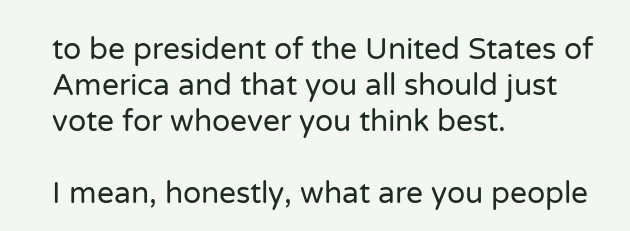to be president of the United States of America and that you all should just vote for whoever you think best.

I mean, honestly, what are you people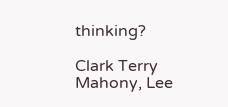thinking?

Clark Terry Mahony, Lee